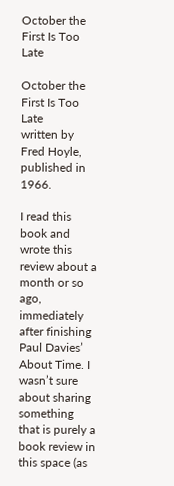October the First Is Too Late

October the First Is Too Late
written by Fred Hoyle,
published in 1966.

I read this book and wrote this review about a month or so ago, immediately after finishing Paul Davies’ About Time. I wasn’t sure about sharing something that is purely a book review in this space (as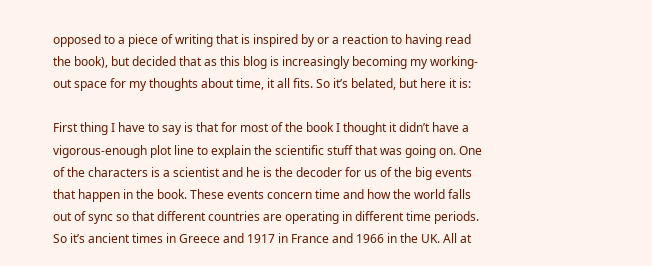opposed to a piece of writing that is inspired by or a reaction to having read the book), but decided that as this blog is increasingly becoming my working-out space for my thoughts about time, it all fits. So it’s belated, but here it is:

First thing I have to say is that for most of the book I thought it didn’t have a vigorous-enough plot line to explain the scientific stuff that was going on. One of the characters is a scientist and he is the decoder for us of the big events that happen in the book. These events concern time and how the world falls out of sync so that different countries are operating in different time periods. So it’s ancient times in Greece and 1917 in France and 1966 in the UK. All at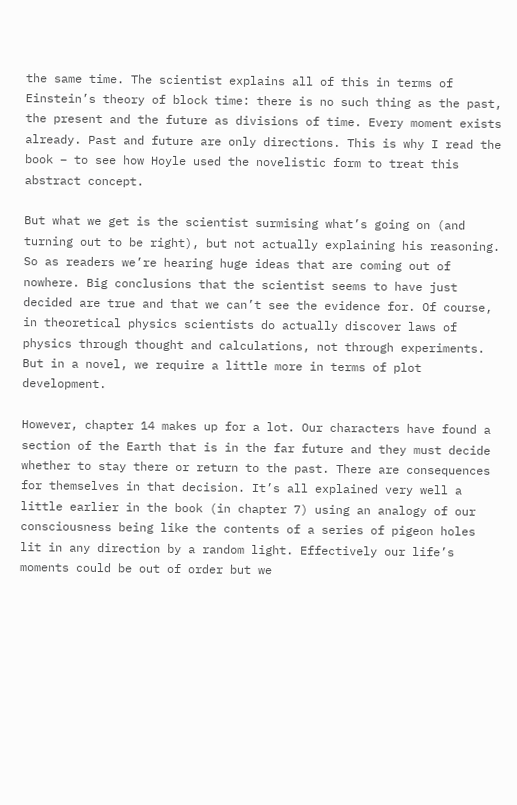the same time. The scientist explains all of this in terms of Einstein’s theory of block time: there is no such thing as the past, the present and the future as divisions of time. Every moment exists already. Past and future are only directions. This is why I read the book – to see how Hoyle used the novelistic form to treat this abstract concept.

But what we get is the scientist surmising what’s going on (and turning out to be right), but not actually explaining his reasoning. So as readers we’re hearing huge ideas that are coming out of nowhere. Big conclusions that the scientist seems to have just decided are true and that we can’t see the evidence for. Of course, in theoretical physics scientists do actually discover laws of physics through thought and calculations, not through experiments. But in a novel, we require a little more in terms of plot development.

However, chapter 14 makes up for a lot. Our characters have found a section of the Earth that is in the far future and they must decide whether to stay there or return to the past. There are consequences for themselves in that decision. It’s all explained very well a little earlier in the book (in chapter 7) using an analogy of our consciousness being like the contents of a series of pigeon holes lit in any direction by a random light. Effectively our life’s moments could be out of order but we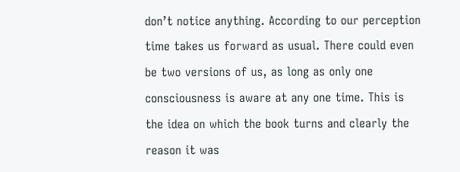don’t notice anything. According to our perception time takes us forward as usual. There could even be two versions of us, as long as only one consciousness is aware at any one time. This is the idea on which the book turns and clearly the reason it was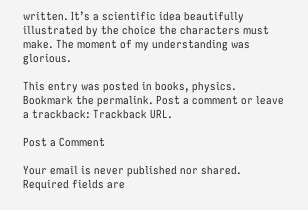written. It’s a scientific idea beautifully illustrated by the choice the characters must make. The moment of my understanding was glorious.

This entry was posted in books, physics. Bookmark the permalink. Post a comment or leave a trackback: Trackback URL.

Post a Comment

Your email is never published nor shared. Required fields are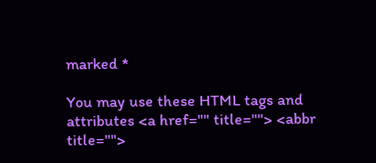marked *

You may use these HTML tags and attributes <a href="" title=""> <abbr title="">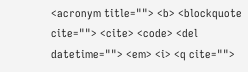<acronym title=""> <b> <blockquote cite=""> <cite> <code> <del datetime=""> <em> <i> <q cite="">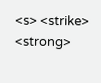<s> <strike> <strong>